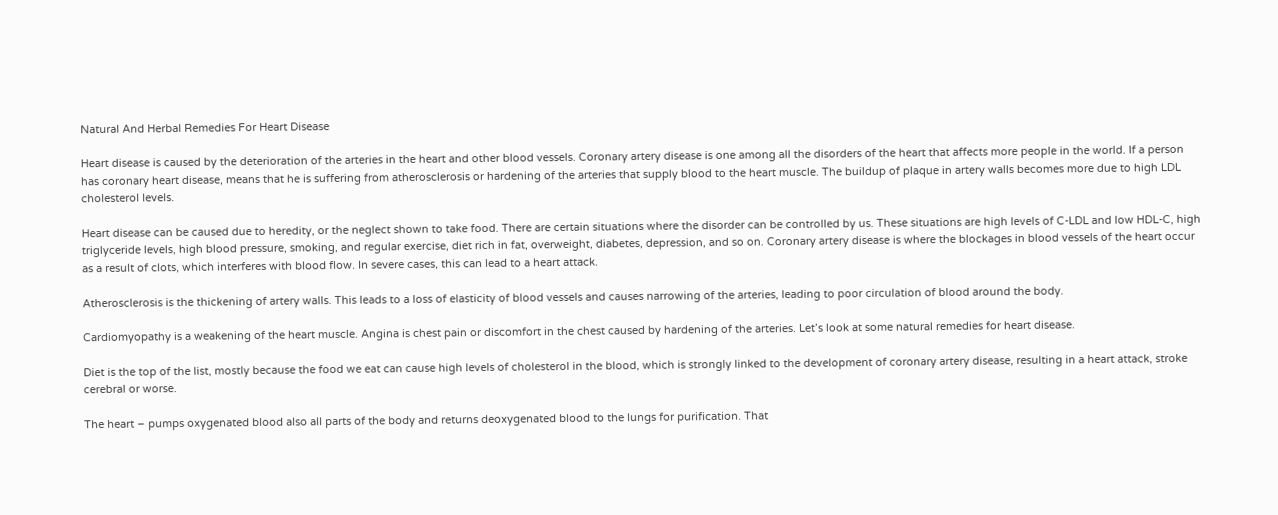Natural And Herbal Remedies For Heart Disease

Heart disease is caused by the deterioration of the arteries in the heart and other blood vessels. Coronary artery disease is one among all the disorders of the heart that affects more people in the world. If a person has coronary heart disease, means that he is suffering from atherosclerosis or hardening of the arteries that supply blood to the heart muscle. The buildup of plaque in artery walls becomes more due to high LDL cholesterol levels.

Heart disease can be caused due to heredity, or the neglect shown to take food. There are certain situations where the disorder can be controlled by us. These situations are high levels of C-LDL and low HDL-C, high triglyceride levels, high blood pressure, smoking, and regular exercise, diet rich in fat, overweight, diabetes, depression, and so on. Coronary artery disease is where the blockages in blood vessels of the heart occur as a result of clots, which interferes with blood flow. In severe cases, this can lead to a heart attack.

Atherosclerosis is the thickening of artery walls. This leads to a loss of elasticity of blood vessels and causes narrowing of the arteries, leading to poor circulation of blood around the body.

Cardiomyopathy is a weakening of the heart muscle. Angina is chest pain or discomfort in the chest caused by hardening of the arteries. Let’s look at some natural remedies for heart disease.

Diet is the top of the list, mostly because the food we eat can cause high levels of cholesterol in the blood, which is strongly linked to the development of coronary artery disease, resulting in a heart attack, stroke cerebral or worse.

The heart – pumps oxygenated blood also all parts of the body and returns deoxygenated blood to the lungs for purification. That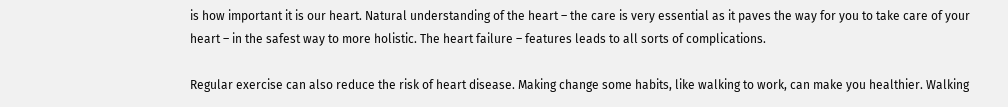is how important it is our heart. Natural understanding of the heart – the care is very essential as it paves the way for you to take care of your heart – in the safest way to more holistic. The heart failure – features leads to all sorts of complications.

Regular exercise can also reduce the risk of heart disease. Making change some habits, like walking to work, can make you healthier. Walking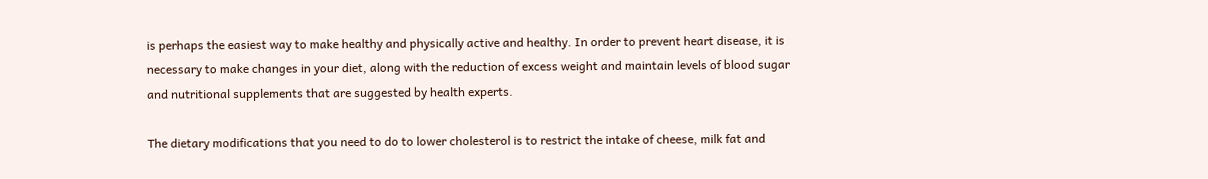is perhaps the easiest way to make healthy and physically active and healthy. In order to prevent heart disease, it is necessary to make changes in your diet, along with the reduction of excess weight and maintain levels of blood sugar and nutritional supplements that are suggested by health experts.

The dietary modifications that you need to do to lower cholesterol is to restrict the intake of cheese, milk fat and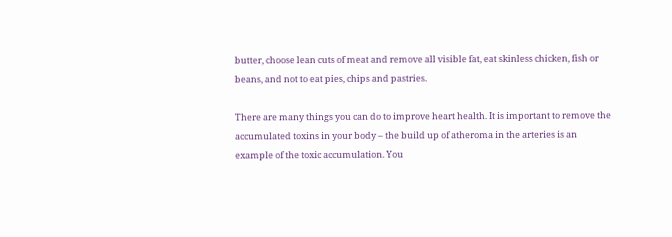butter, choose lean cuts of meat and remove all visible fat, eat skinless chicken, fish or beans, and not to eat pies, chips and pastries.

There are many things you can do to improve heart health. It is important to remove the accumulated toxins in your body – the build up of atheroma in the arteries is an example of the toxic accumulation. You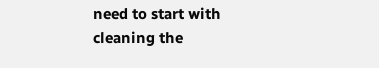need to start with cleaning the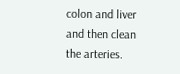colon and liver and then clean the arteries.